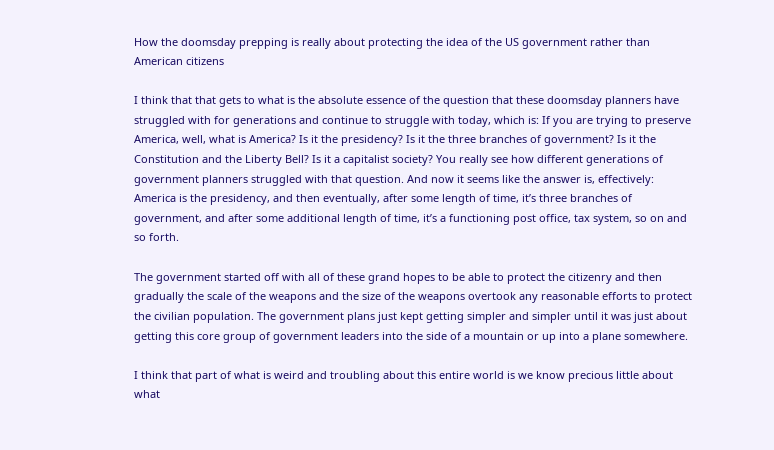How the doomsday prepping is really about protecting the idea of the US government rather than American citizens

I think that that gets to what is the absolute essence of the question that these doomsday planners have struggled with for generations and continue to struggle with today, which is: If you are trying to preserve America, well, what is America? Is it the presidency? Is it the three branches of government? Is it the Constitution and the Liberty Bell? Is it a capitalist society? You really see how different generations of government planners struggled with that question. And now it seems like the answer is, effectively: America is the presidency, and then eventually, after some length of time, it’s three branches of government, and after some additional length of time, it’s a functioning post office, tax system, so on and so forth.

The government started off with all of these grand hopes to be able to protect the citizenry and then gradually the scale of the weapons and the size of the weapons overtook any reasonable efforts to protect the civilian population. The government plans just kept getting simpler and simpler until it was just about getting this core group of government leaders into the side of a mountain or up into a plane somewhere.

I think that part of what is weird and troubling about this entire world is we know precious little about what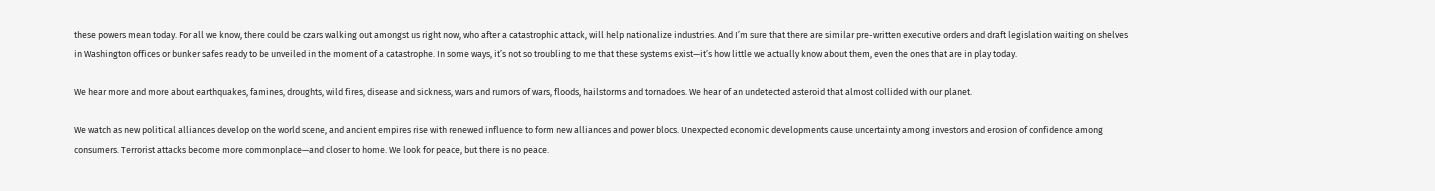these powers mean today. For all we know, there could be czars walking out amongst us right now, who after a catastrophic attack, will help nationalize industries. And I’m sure that there are similar pre-written executive orders and draft legislation waiting on shelves in Washington offices or bunker safes ready to be unveiled in the moment of a catastrophe. In some ways, it’s not so troubling to me that these systems exist—it’s how little we actually know about them, even the ones that are in play today.

We hear more and more about earthquakes, famines, droughts, wild fires, disease and sickness, wars and rumors of wars, floods, hailstorms and tornadoes. We hear of an undetected asteroid that almost collided with our planet.

We watch as new political alliances develop on the world scene, and ancient empires rise with renewed influence to form new alliances and power blocs. Unexpected economic developments cause uncertainty among investors and erosion of confidence among consumers. Terrorist attacks become more commonplace—and closer to home. We look for peace, but there is no peace.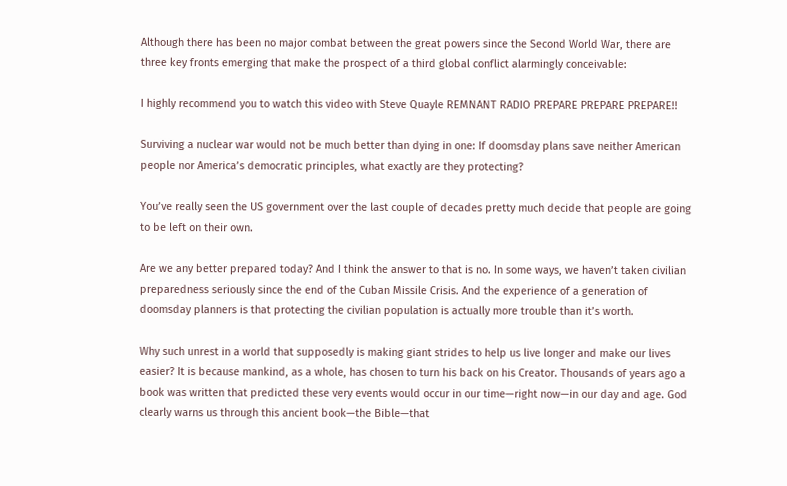Although there has been no major combat between the great powers since the Second World War, there are three key fronts emerging that make the prospect of a third global conflict alarmingly conceivable:

I highly recommend you to watch this video with Steve Quayle REMNANT RADIO PREPARE PREPARE PREPARE!!

Surviving a nuclear war would not be much better than dying in one: If doomsday plans save neither American people nor America’s democratic principles, what exactly are they protecting?

You’ve really seen the US government over the last couple of decades pretty much decide that people are going to be left on their own.

Are we any better prepared today? And I think the answer to that is no. In some ways, we haven’t taken civilian preparedness seriously since the end of the Cuban Missile Crisis. And the experience of a generation of doomsday planners is that protecting the civilian population is actually more trouble than it’s worth.

Why such unrest in a world that supposedly is making giant strides to help us live longer and make our lives easier? It is because mankind, as a whole, has chosen to turn his back on his Creator. Thousands of years ago a book was written that predicted these very events would occur in our time—right now—in our day and age. God clearly warns us through this ancient book—the Bible—that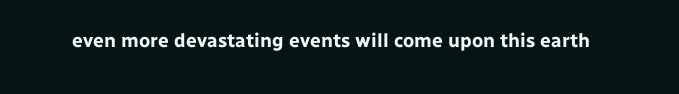even more devastating events will come upon this earth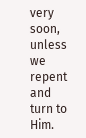very soon, unless we repent and turn to Him.